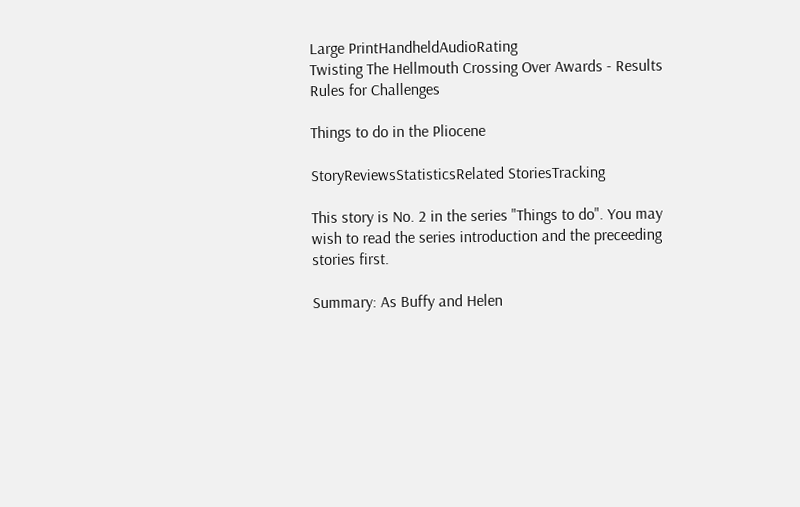Large PrintHandheldAudioRating
Twisting The Hellmouth Crossing Over Awards - Results
Rules for Challenges

Things to do in the Pliocene

StoryReviewsStatisticsRelated StoriesTracking

This story is No. 2 in the series "Things to do". You may wish to read the series introduction and the preceeding stories first.

Summary: As Buffy and Helen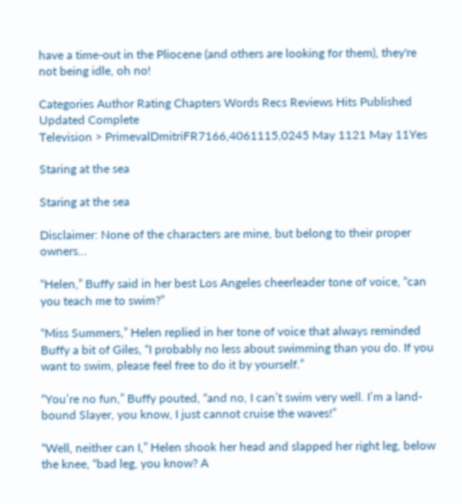have a time-out in the Pliocene (and others are looking for them), they're not being idle, oh no!

Categories Author Rating Chapters Words Recs Reviews Hits Published Updated Complete
Television > PrimevalDmitriFR7166,4061115,0245 May 1121 May 11Yes

Staring at the sea

Staring at the sea

Disclaimer: None of the characters are mine, but belong to their proper owners...

“Helen,” Buffy said in her best Los Angeles cheerleader tone of voice, “can you teach me to swim?”

“Miss Summers,” Helen replied in her tone of voice that always reminded Buffy a bit of Giles, “I probably no less about swimming than you do. If you want to swim, please feel free to do it by yourself.”

“You’re no fun,” Buffy pouted, “and no, I can’t swim very well. I’m a land-bound Slayer, you know, I just cannot cruise the waves!”

“Well, neither can I,” Helen shook her head and slapped her right leg, below the knee, “bad leg, you know? A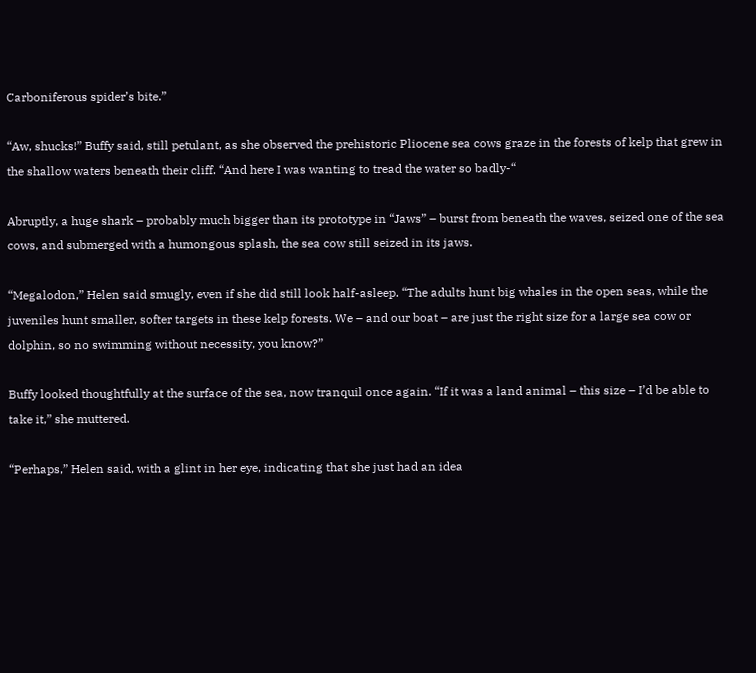Carboniferous spider’s bite.”

“Aw, shucks!” Buffy said, still petulant, as she observed the prehistoric Pliocene sea cows graze in the forests of kelp that grew in the shallow waters beneath their cliff. “And here I was wanting to tread the water so badly-“

Abruptly, a huge shark – probably much bigger than its prototype in “Jaws” – burst from beneath the waves, seized one of the sea cows, and submerged with a humongous splash, the sea cow still seized in its jaws.

“Megalodon,” Helen said smugly, even if she did still look half-asleep. “The adults hunt big whales in the open seas, while the juveniles hunt smaller, softer targets in these kelp forests. We – and our boat – are just the right size for a large sea cow or dolphin, so no swimming without necessity, you know?”

Buffy looked thoughtfully at the surface of the sea, now tranquil once again. “If it was a land animal – this size – I’d be able to take it,” she muttered.

“Perhaps,” Helen said, with a glint in her eye, indicating that she just had an idea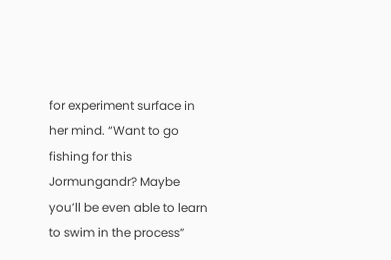for experiment surface in her mind. “Want to go fishing for this Jormungandr? Maybe you’ll be even able to learn to swim in the process”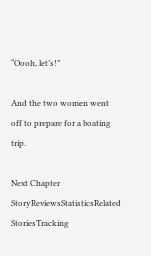“Oooh, let’s!”

And the two women went off to prepare for a boating trip.

Next Chapter
StoryReviewsStatisticsRelated StoriesTracking